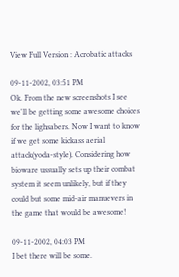View Full Version : Acrobatic attacks

09-11-2002, 03:51 PM
Ok. From the new screenshots I see we'll be getting some awesome choices for the lighsabers. Now I want to know if we get some kickass aerial attack(yoda-style). Considering how bioware ussually sets up their combat system it seem unlikely, but if they could but some mid-air manuevers in the game that would be awesome!

09-11-2002, 04:03 PM
I bet there will be some.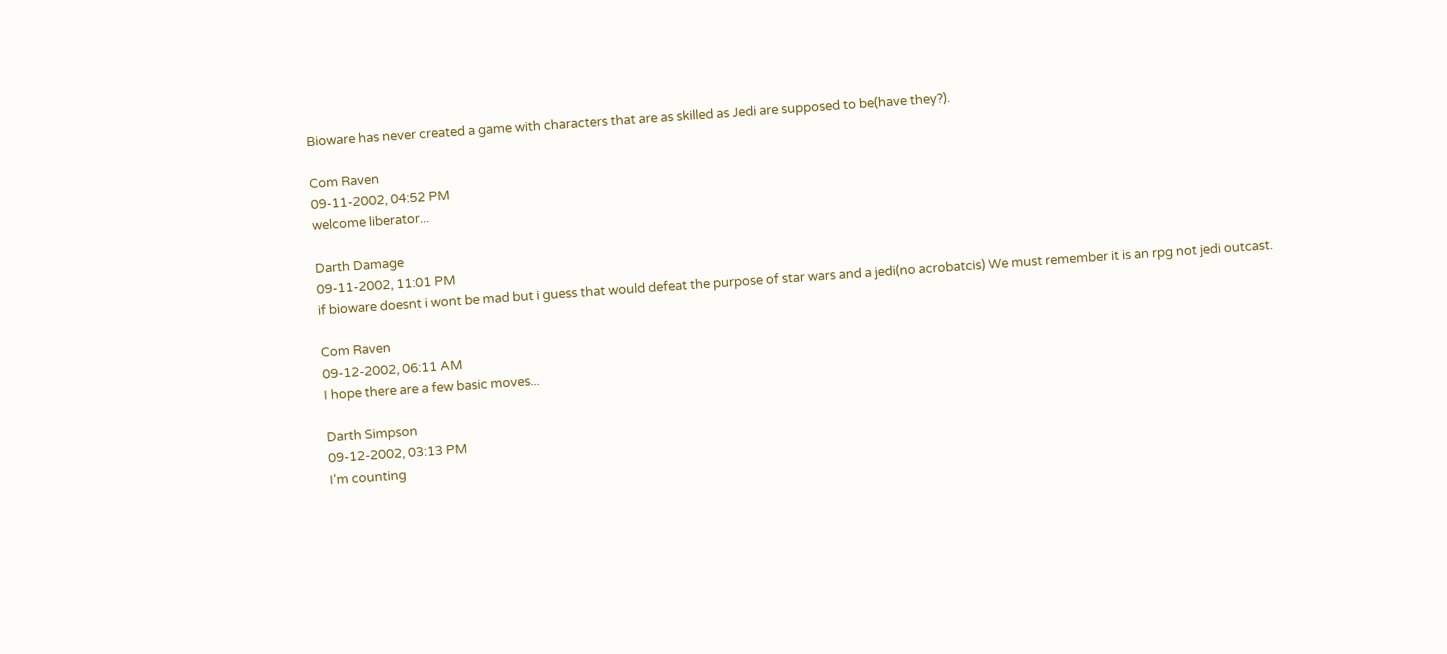Bioware has never created a game with characters that are as skilled as Jedi are supposed to be(have they?).

Com Raven
09-11-2002, 04:52 PM
welcome liberator...

Darth Damage
09-11-2002, 11:01 PM
if bioware doesnt i wont be mad but i guess that would defeat the purpose of star wars and a jedi(no acrobatcis) We must remember it is an rpg not jedi outcast.

Com Raven
09-12-2002, 06:11 AM
I hope there are a few basic moves...

Darth Simpson
09-12-2002, 03:13 PM
I'm counting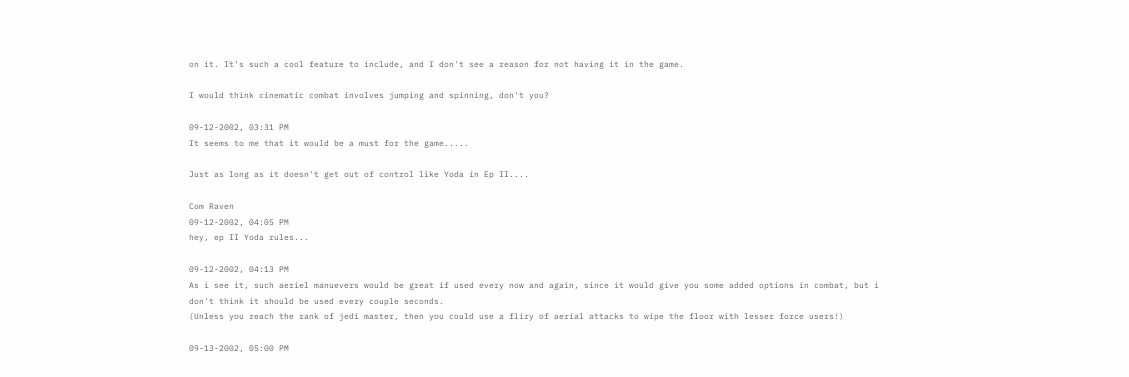on it. It's such a cool feature to include, and I don't see a reason for not having it in the game.

I would think cinematic combat involves jumping and spinning, don't you?

09-12-2002, 03:31 PM
It seems to me that it would be a must for the game.....

Just as long as it doesn't get out of control like Yoda in Ep II....

Com Raven
09-12-2002, 04:05 PM
hey, ep II Yoda rules...

09-12-2002, 04:13 PM
As i see it, such aeriel manuevers would be great if used every now and again, since it would give you some added options in combat, but i don't think it should be used every couple seconds.
(Unless you reach the rank of jedi master, then you could use a fliry of aerial attacks to wipe the floor with lesser force users!)

09-13-2002, 05:00 PM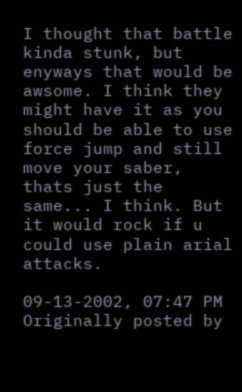I thought that battle kinda stunk, but enyways that would be awsome. I think they might have it as you should be able to use force jump and still move your saber, thats just the same... I think. But it would rock if u could use plain arial attacks.

09-13-2002, 07:47 PM
Originally posted by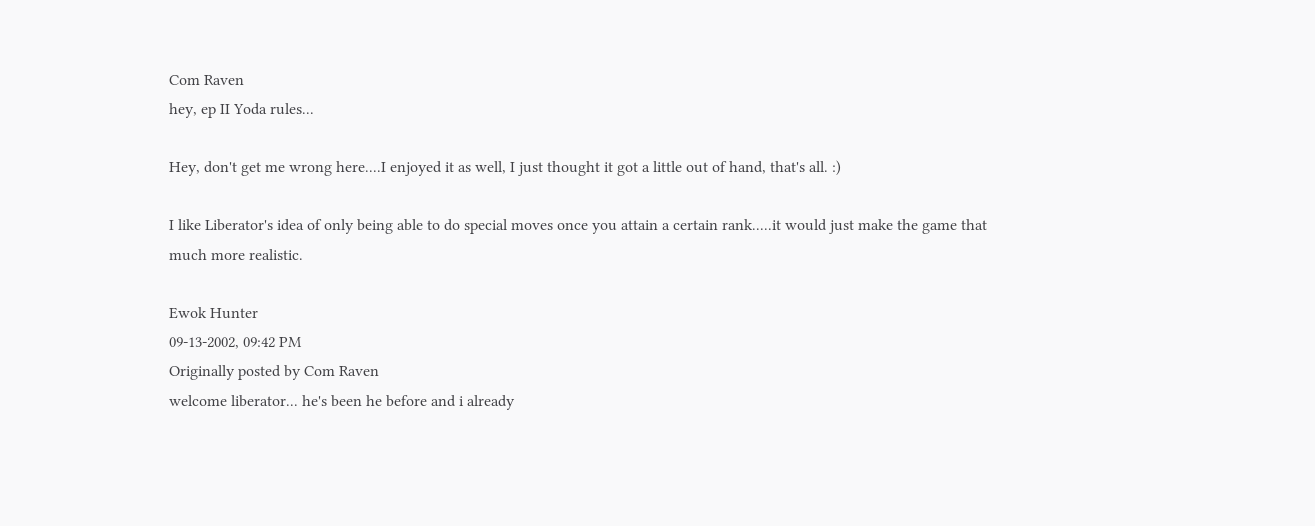Com Raven
hey, ep II Yoda rules...

Hey, don't get me wrong here....I enjoyed it as well, I just thought it got a little out of hand, that's all. :)

I like Liberator's idea of only being able to do special moves once you attain a certain rank.....it would just make the game that much more realistic.

Ewok Hunter
09-13-2002, 09:42 PM
Originally posted by Com Raven
welcome liberator... he's been he before and i already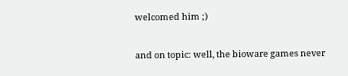welcomed him ;)

and on topic: well, the bioware games never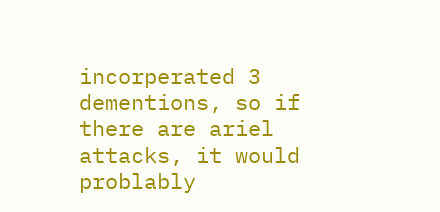incorperated 3 dementions, so if there are ariel attacks, it would problably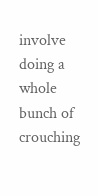involve doing a whole bunch of crouching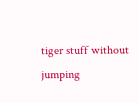tiger stuff without jumping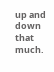up and down that much.